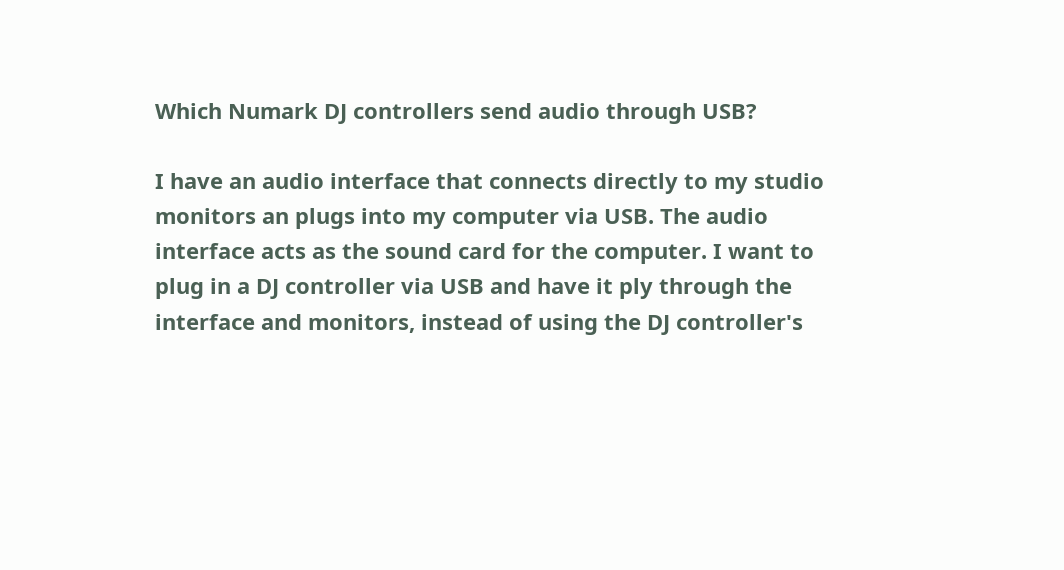Which Numark DJ controllers send audio through USB?

I have an audio interface that connects directly to my studio monitors an plugs into my computer via USB. The audio interface acts as the sound card for the computer. I want to plug in a DJ controller via USB and have it ply through the interface and monitors, instead of using the DJ controller's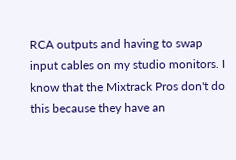RCA outputs and having to swap input cables on my studio monitors. I know that the Mixtrack Pros don't do this because they have an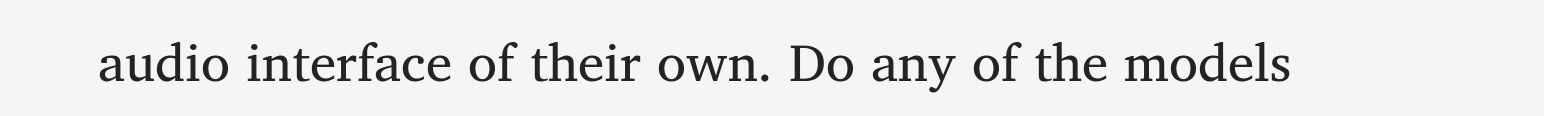audio interface of their own. Do any of the models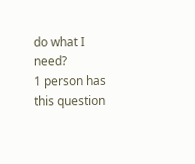do what I need?
1 person has
this question